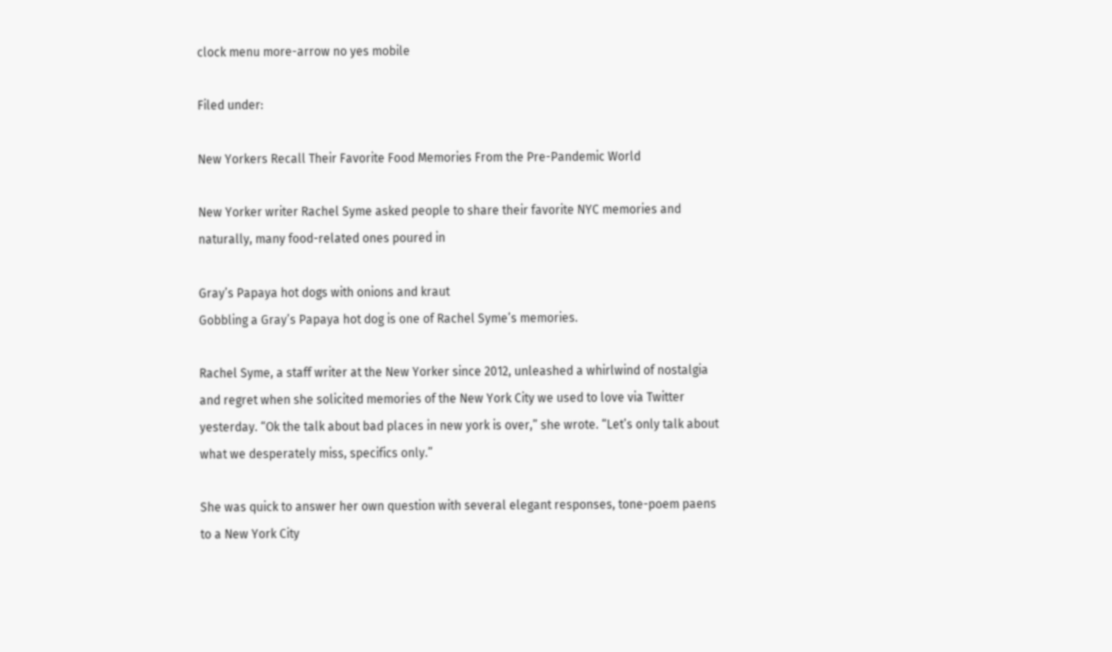clock menu more-arrow no yes mobile

Filed under:

New Yorkers Recall Their Favorite Food Memories From the Pre-Pandemic World

New Yorker writer Rachel Syme asked people to share their favorite NYC memories and naturally, many food-related ones poured in

Gray’s Papaya hot dogs with onions and kraut
Gobbling a Gray’s Papaya hot dog is one of Rachel Syme’s memories.

Rachel Syme, a staff writer at the New Yorker since 2012, unleashed a whirlwind of nostalgia and regret when she solicited memories of the New York City we used to love via Twitter yesterday. “Ok the talk about bad places in new york is over,” she wrote. “Let’s only talk about what we desperately miss, specifics only.”

She was quick to answer her own question with several elegant responses, tone-poem paens to a New York City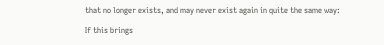that no longer exists, and may never exist again in quite the same way:

If this brings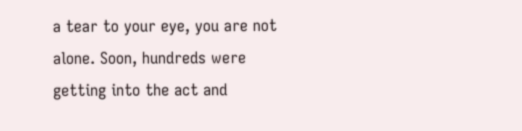a tear to your eye, you are not alone. Soon, hundreds were getting into the act and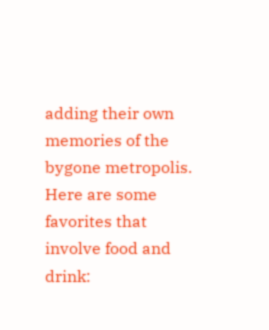adding their own memories of the bygone metropolis. Here are some favorites that involve food and drink: